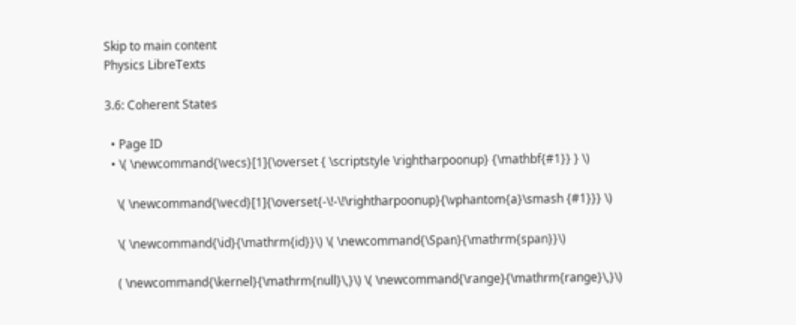Skip to main content
Physics LibreTexts

3.6: Coherent States

  • Page ID
  • \( \newcommand{\vecs}[1]{\overset { \scriptstyle \rightharpoonup} {\mathbf{#1}} } \)

    \( \newcommand{\vecd}[1]{\overset{-\!-\!\rightharpoonup}{\vphantom{a}\smash {#1}}} \)

    \( \newcommand{\id}{\mathrm{id}}\) \( \newcommand{\Span}{\mathrm{span}}\)

    ( \newcommand{\kernel}{\mathrm{null}\,}\) \( \newcommand{\range}{\mathrm{range}\,}\)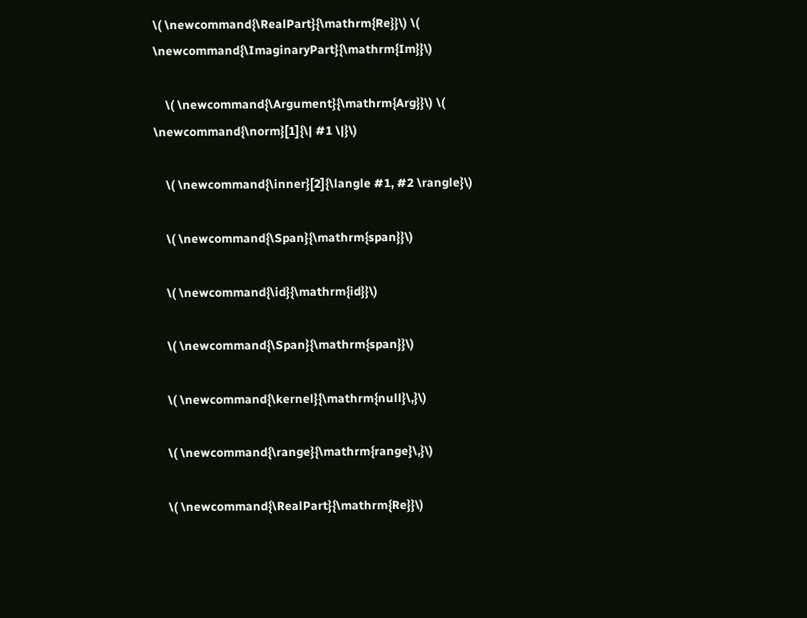\( \newcommand{\RealPart}{\mathrm{Re}}\) \( \newcommand{\ImaginaryPart}{\mathrm{Im}}\)

    \( \newcommand{\Argument}{\mathrm{Arg}}\) \( \newcommand{\norm}[1]{\| #1 \|}\)

    \( \newcommand{\inner}[2]{\langle #1, #2 \rangle}\)

    \( \newcommand{\Span}{\mathrm{span}}\)

    \( \newcommand{\id}{\mathrm{id}}\)

    \( \newcommand{\Span}{\mathrm{span}}\)

    \( \newcommand{\kernel}{\mathrm{null}\,}\)

    \( \newcommand{\range}{\mathrm{range}\,}\)

    \( \newcommand{\RealPart}{\mathrm{Re}}\)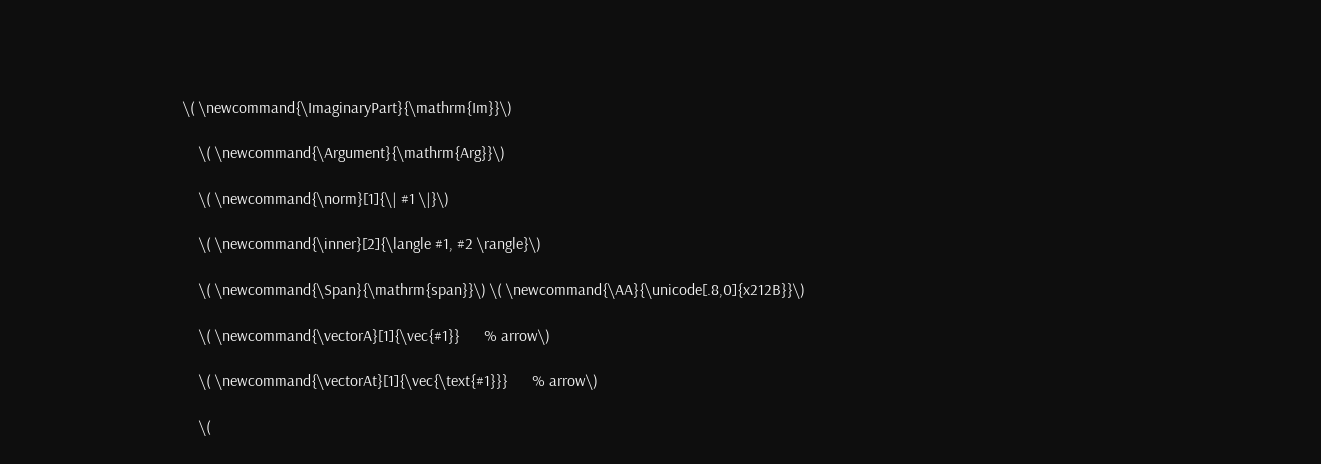\( \newcommand{\ImaginaryPart}{\mathrm{Im}}\)

    \( \newcommand{\Argument}{\mathrm{Arg}}\)

    \( \newcommand{\norm}[1]{\| #1 \|}\)

    \( \newcommand{\inner}[2]{\langle #1, #2 \rangle}\)

    \( \newcommand{\Span}{\mathrm{span}}\) \( \newcommand{\AA}{\unicode[.8,0]{x212B}}\)

    \( \newcommand{\vectorA}[1]{\vec{#1}}      % arrow\)

    \( \newcommand{\vectorAt}[1]{\vec{\text{#1}}}      % arrow\)

    \(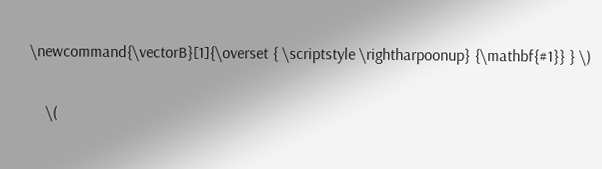\newcommand{\vectorB}[1]{\overset { \scriptstyle \rightharpoonup} {\mathbf{#1}} } \)

    \(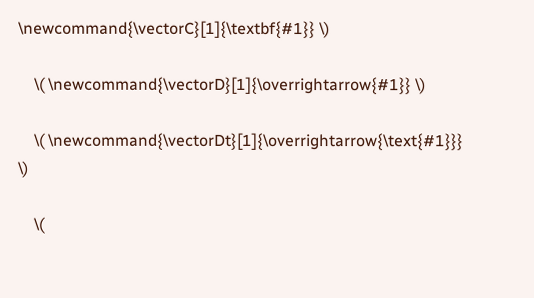\newcommand{\vectorC}[1]{\textbf{#1}} \)

    \( \newcommand{\vectorD}[1]{\overrightarrow{#1}} \)

    \( \newcommand{\vectorDt}[1]{\overrightarrow{\text{#1}}} \)

    \(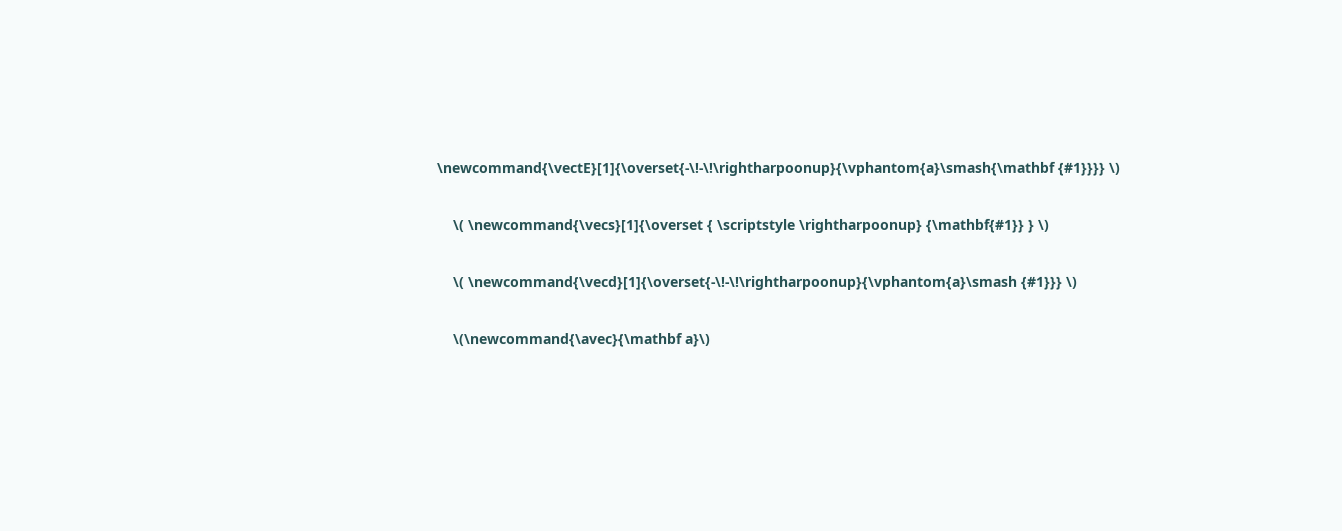\newcommand{\vectE}[1]{\overset{-\!-\!\rightharpoonup}{\vphantom{a}\smash{\mathbf {#1}}}} \)

    \( \newcommand{\vecs}[1]{\overset { \scriptstyle \rightharpoonup} {\mathbf{#1}} } \)

    \( \newcommand{\vecd}[1]{\overset{-\!-\!\rightharpoonup}{\vphantom{a}\smash {#1}}} \)

    \(\newcommand{\avec}{\mathbf a}\)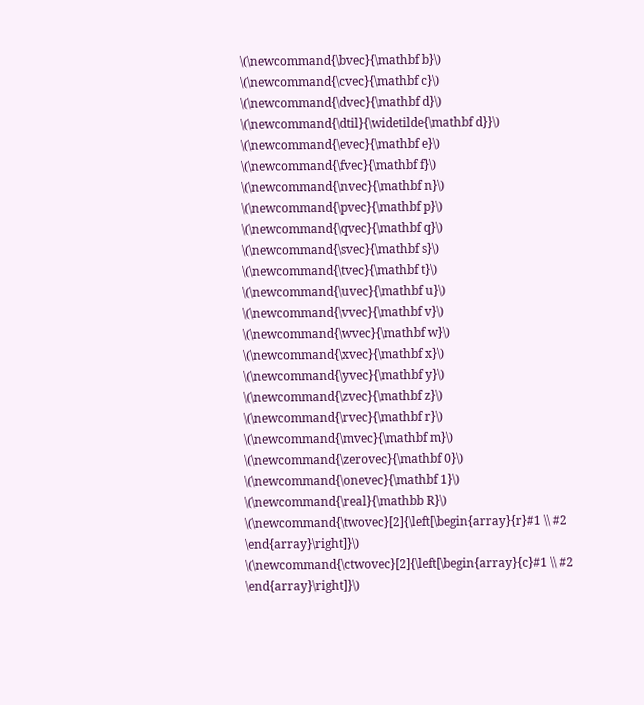\(\newcommand{\bvec}{\mathbf b}\) \(\newcommand{\cvec}{\mathbf c}\) \(\newcommand{\dvec}{\mathbf d}\) \(\newcommand{\dtil}{\widetilde{\mathbf d}}\) \(\newcommand{\evec}{\mathbf e}\) \(\newcommand{\fvec}{\mathbf f}\) \(\newcommand{\nvec}{\mathbf n}\) \(\newcommand{\pvec}{\mathbf p}\) \(\newcommand{\qvec}{\mathbf q}\) \(\newcommand{\svec}{\mathbf s}\) \(\newcommand{\tvec}{\mathbf t}\) \(\newcommand{\uvec}{\mathbf u}\) \(\newcommand{\vvec}{\mathbf v}\) \(\newcommand{\wvec}{\mathbf w}\) \(\newcommand{\xvec}{\mathbf x}\) \(\newcommand{\yvec}{\mathbf y}\) \(\newcommand{\zvec}{\mathbf z}\) \(\newcommand{\rvec}{\mathbf r}\) \(\newcommand{\mvec}{\mathbf m}\) \(\newcommand{\zerovec}{\mathbf 0}\) \(\newcommand{\onevec}{\mathbf 1}\) \(\newcommand{\real}{\mathbb R}\) \(\newcommand{\twovec}[2]{\left[\begin{array}{r}#1 \\ #2 \end{array}\right]}\) \(\newcommand{\ctwovec}[2]{\left[\begin{array}{c}#1 \\ #2 \end{array}\right]}\)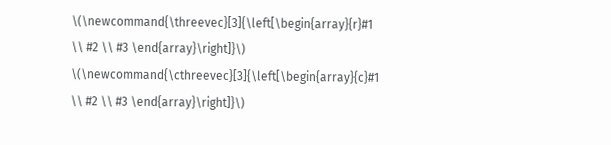\(\newcommand{\threevec}[3]{\left[\begin{array}{r}#1 \\ #2 \\ #3 \end{array}\right]}\) \(\newcommand{\cthreevec}[3]{\left[\begin{array}{c}#1 \\ #2 \\ #3 \end{array}\right]}\)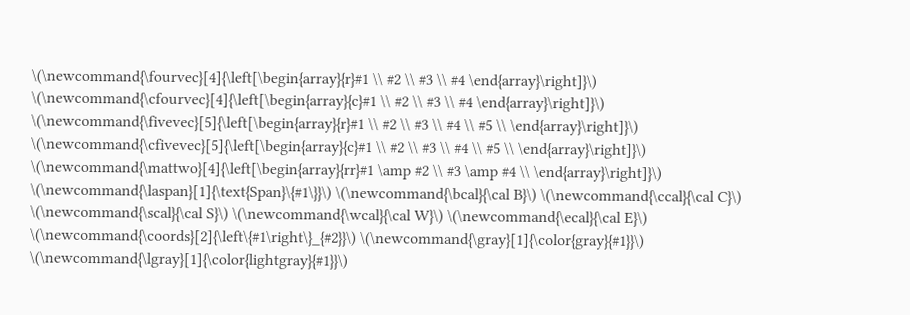\(\newcommand{\fourvec}[4]{\left[\begin{array}{r}#1 \\ #2 \\ #3 \\ #4 \end{array}\right]}\) \(\newcommand{\cfourvec}[4]{\left[\begin{array}{c}#1 \\ #2 \\ #3 \\ #4 \end{array}\right]}\) \(\newcommand{\fivevec}[5]{\left[\begin{array}{r}#1 \\ #2 \\ #3 \\ #4 \\ #5 \\ \end{array}\right]}\) \(\newcommand{\cfivevec}[5]{\left[\begin{array}{c}#1 \\ #2 \\ #3 \\ #4 \\ #5 \\ \end{array}\right]}\) \(\newcommand{\mattwo}[4]{\left[\begin{array}{rr}#1 \amp #2 \\ #3 \amp #4 \\ \end{array}\right]}\) \(\newcommand{\laspan}[1]{\text{Span}\{#1\}}\) \(\newcommand{\bcal}{\cal B}\) \(\newcommand{\ccal}{\cal C}\) \(\newcommand{\scal}{\cal S}\) \(\newcommand{\wcal}{\cal W}\) \(\newcommand{\ecal}{\cal E}\) \(\newcommand{\coords}[2]{\left\{#1\right\}_{#2}}\) \(\newcommand{\gray}[1]{\color{gray}{#1}}\) \(\newcommand{\lgray}[1]{\color{lightgray}{#1}}\)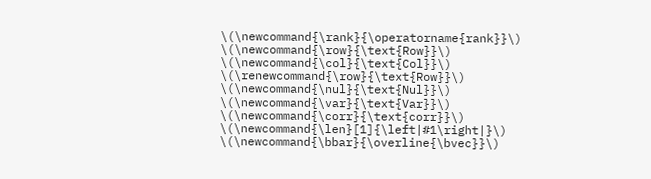\(\newcommand{\rank}{\operatorname{rank}}\) \(\newcommand{\row}{\text{Row}}\) \(\newcommand{\col}{\text{Col}}\) \(\renewcommand{\row}{\text{Row}}\) \(\newcommand{\nul}{\text{Nul}}\) \(\newcommand{\var}{\text{Var}}\) \(\newcommand{\corr}{\text{corr}}\) \(\newcommand{\len}[1]{\left|#1\right|}\) \(\newcommand{\bbar}{\overline{\bvec}}\)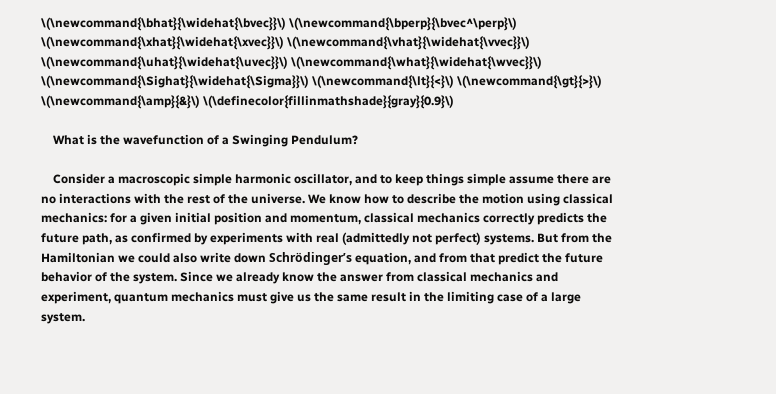\(\newcommand{\bhat}{\widehat{\bvec}}\) \(\newcommand{\bperp}{\bvec^\perp}\) \(\newcommand{\xhat}{\widehat{\xvec}}\) \(\newcommand{\vhat}{\widehat{\vvec}}\) \(\newcommand{\uhat}{\widehat{\uvec}}\) \(\newcommand{\what}{\widehat{\wvec}}\) \(\newcommand{\Sighat}{\widehat{\Sigma}}\) \(\newcommand{\lt}{<}\) \(\newcommand{\gt}{>}\) \(\newcommand{\amp}{&}\) \(\definecolor{fillinmathshade}{gray}{0.9}\)

    What is the wavefunction of a Swinging Pendulum?

    Consider a macroscopic simple harmonic oscillator, and to keep things simple assume there are no interactions with the rest of the universe. We know how to describe the motion using classical mechanics: for a given initial position and momentum, classical mechanics correctly predicts the future path, as confirmed by experiments with real (admittedly not perfect) systems. But from the Hamiltonian we could also write down Schrödinger’s equation, and from that predict the future behavior of the system. Since we already know the answer from classical mechanics and experiment, quantum mechanics must give us the same result in the limiting case of a large system.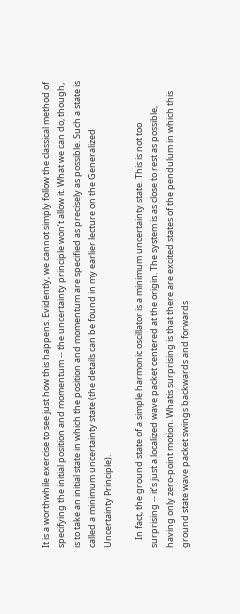It is a worthwhile exercise to see just how this happens. Evidently, we cannot simply follow the classical method of specifying the initial position and momentum -- the uncertainty principle won’t allow it. What we can do, though, is to take an initial state in which the position and momentum are specified as precisely as possible. Such a state is called a minimum uncertainty state (the details can be found in my earlier lecture on the Generalized Uncertainty Principle).

    In fact, the ground state of a simple harmonic oscillator is a minimum uncertainty state. This is not too surprising -- it’s just a localized wave packet centered at the origin. The system is as close to rest as possible, having only zero-point motion. Whatis surprising is that there are excited states of the pendulum in which this ground state wave packet swings backwards and forwards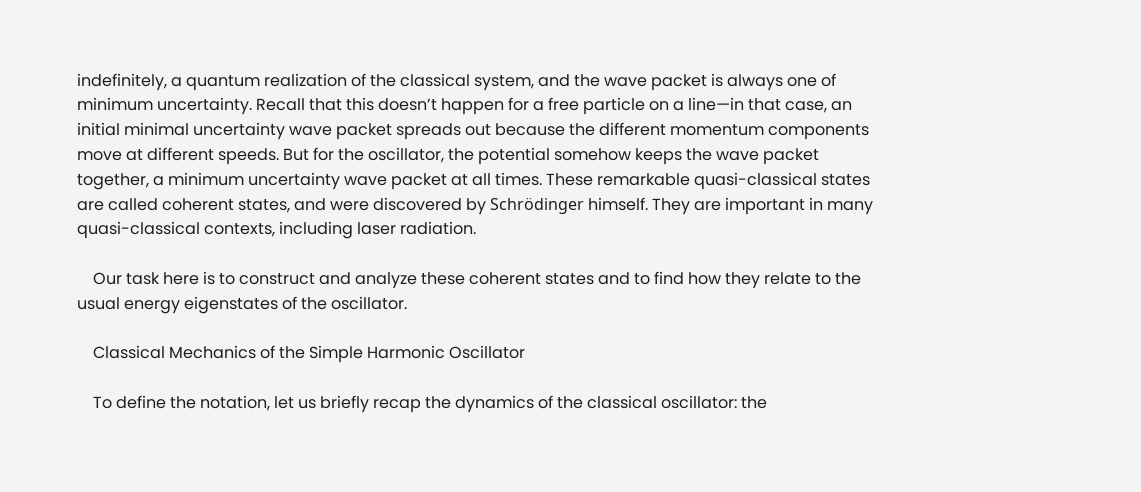indefinitely, a quantum realization of the classical system, and the wave packet is always one of minimum uncertainty. Recall that this doesn’t happen for a free particle on a line—in that case, an initial minimal uncertainty wave packet spreads out because the different momentum components move at different speeds. But for the oscillator, the potential somehow keeps the wave packet together, a minimum uncertainty wave packet at all times. These remarkable quasi-classical states are called coherent states, and were discovered by Schrödinger himself. They are important in many quasi-classical contexts, including laser radiation.

    Our task here is to construct and analyze these coherent states and to find how they relate to the usual energy eigenstates of the oscillator.

    Classical Mechanics of the Simple Harmonic Oscillator

    To define the notation, let us briefly recap the dynamics of the classical oscillator: the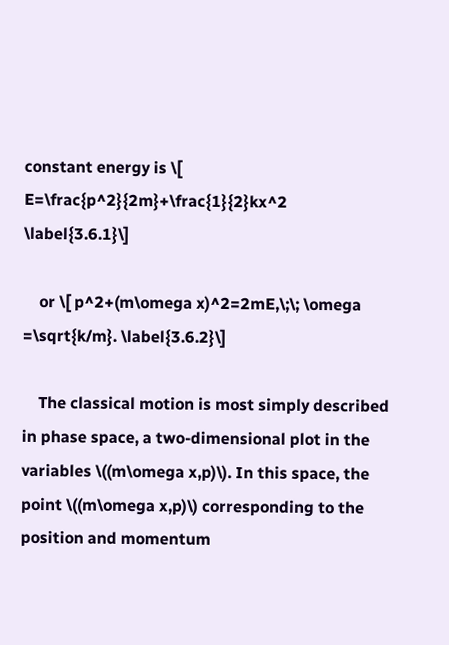constant energy is \[ E=\frac{p^2}{2m}+\frac{1}{2}kx^2 \label{3.6.1}\]

    or \[ p^2+(m\omega x)^2=2mE,\;\; \omega =\sqrt{k/m}. \label{3.6.2}\]

    The classical motion is most simply described in phase space, a two-dimensional plot in the variables \((m\omega x,p)\). In this space, the point \((m\omega x,p)\) corresponding to the position and momentum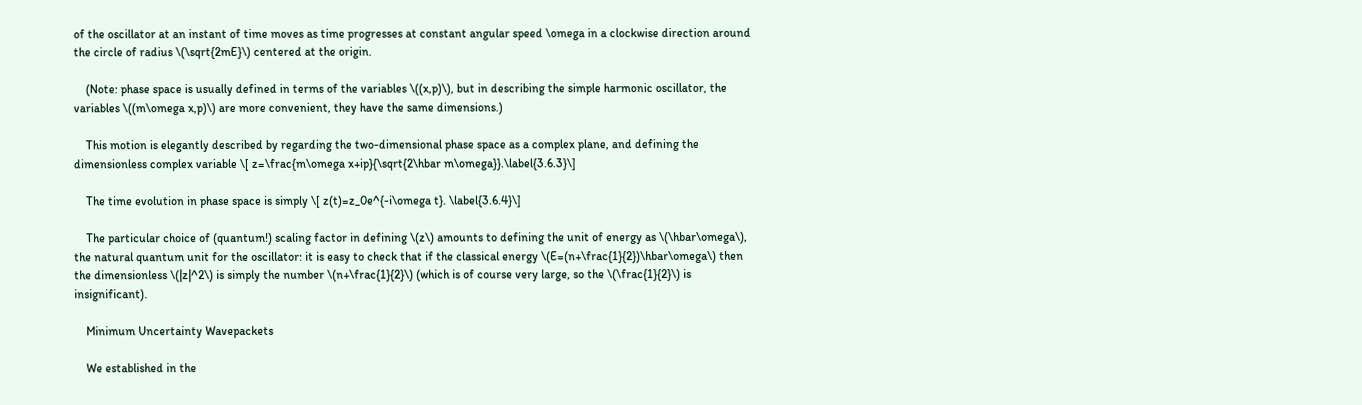of the oscillator at an instant of time moves as time progresses at constant angular speed \omega in a clockwise direction around the circle of radius \(\sqrt{2mE}\) centered at the origin.

    (Note: phase space is usually defined in terms of the variables \((x,p)\), but in describing the simple harmonic oscillator, the variables \((m\omega x,p)\) are more convenient, they have the same dimensions.)

    This motion is elegantly described by regarding the two-dimensional phase space as a complex plane, and defining the dimensionless complex variable \[ z=\frac{m\omega x+ip}{\sqrt{2\hbar m\omega}}.\label{3.6.3}\]

    The time evolution in phase space is simply \[ z(t)=z_0e^{-i\omega t}. \label{3.6.4}\]

    The particular choice of (quantum!) scaling factor in defining \(z\) amounts to defining the unit of energy as \(\hbar\omega\), the natural quantum unit for the oscillator: it is easy to check that if the classical energy \(E=(n+\frac{1}{2})\hbar\omega\) then the dimensionless \(|z|^2\) is simply the number \(n+\frac{1}{2}\) (which is of course very large, so the \(\frac{1}{2}\) is insignificant).

    Minimum Uncertainty Wavepackets

    We established in the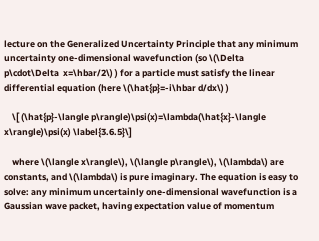lecture on the Generalized Uncertainty Principle that any minimum uncertainty one-dimensional wavefunction (so \(\Delta p\cdot\Delta  x=\hbar/2\) ) for a particle must satisfy the linear differential equation (here \(\hat{p}=-i\hbar d/dx\) )

    \[ (\hat{p}-\langle p\rangle)\psi(x)=\lambda(\hat{x}-\langle x\rangle)\psi(x) \label{3.6.5}\]

    where \(\langle x\rangle\), \(\langle p\rangle\), \(\lambda\) are constants, and \(\lambda\) is pure imaginary. The equation is easy to solve: any minimum uncertainly one-dimensional wavefunction is a Gaussian wave packet, having expectation value of momentum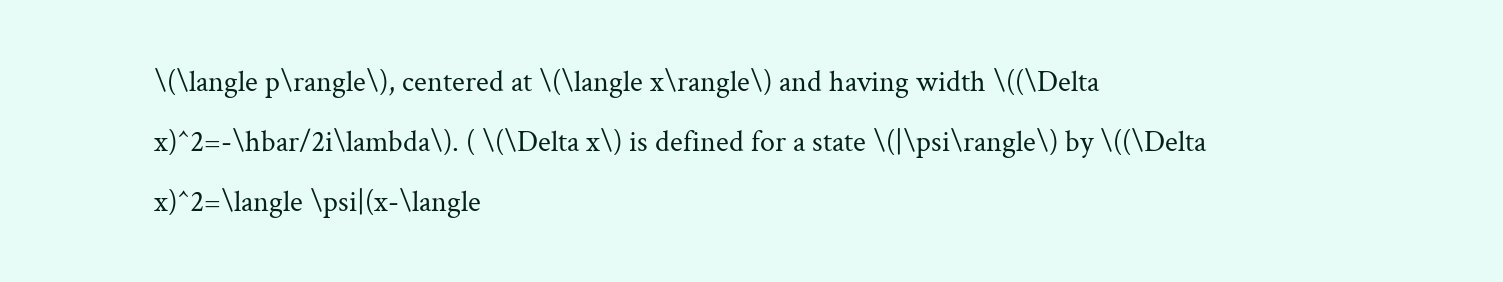\(\langle p\rangle\), centered at \(\langle x\rangle\) and having width \((\Delta x)^2=-\hbar/2i\lambda\). ( \(\Delta x\) is defined for a state \(|\psi\rangle\) by \((\Delta x)^2=\langle \psi|(x-\langle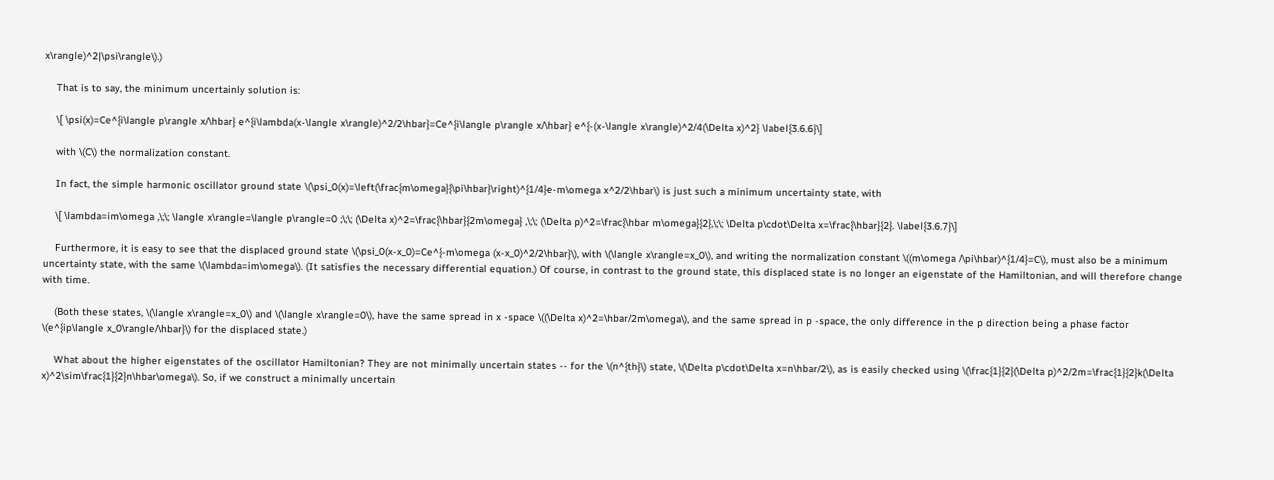x\rangle)^2|\psi\rangle\).)

    That is to say, the minimum uncertainly solution is:

    \[ \psi(x)=Ce^{i\langle p\rangle x/\hbar} e^{i\lambda(x-\langle x\rangle)^2/2\hbar}=Ce^{i\langle p\rangle x/\hbar} e^{-(x-\langle x\rangle)^2/4(\Delta x)^2} \label{3.6.6}\]

    with \(C\) the normalization constant.

    In fact, the simple harmonic oscillator ground state \(\psi_0(x)=\left(\frac{m\omega}{\pi\hbar}\right)^{1/4}e-m\omega x^2/2\hbar\) is just such a minimum uncertainty state, with

    \[ \lambda=im\omega ,\;\; \langle x\rangle=\langle p\rangle=0 ;\;\; (\Delta x)^2=\frac{\hbar}{2m\omega} ,\;\; (\Delta p)^2=\frac{\hbar m\omega}{2},\;\; \Delta p\cdot\Delta x=\frac{\hbar}{2}. \label{3.6.7}\]

    Furthermore, it is easy to see that the displaced ground state \(\psi_0(x-x_0)=Ce^{-m\omega (x-x_0)^2/2\hbar}\), with \(\langle x\rangle=x_0\), and writing the normalization constant \((m\omega /\pi\hbar)^{1/4}=C\), must also be a minimum uncertainty state, with the same \(\lambda=im\omega\). (It satisfies the necessary differential equation.) Of course, in contrast to the ground state, this displaced state is no longer an eigenstate of the Hamiltonian, and will therefore change with time.

    (Both these states, \(\langle x\rangle=x_0\) and \(\langle x\rangle=0\), have the same spread in x -space \((\Delta x)^2=\hbar/2m\omega\), and the same spread in p -space, the only difference in the p direction being a phase factor \(e^{ip\langle x_0\rangle/\hbar}\) for the displaced state.)

    What about the higher eigenstates of the oscillator Hamiltonian? They are not minimally uncertain states -- for the \(n^{th}\) state, \(\Delta p\cdot\Delta x=n\hbar/2\), as is easily checked using \(\frac{1}{2}(\Delta p)^2/2m=\frac{1}{2}k(\Delta x)^2\sim\frac{1}{2}n\hbar\omega\). So, if we construct a minimally uncertain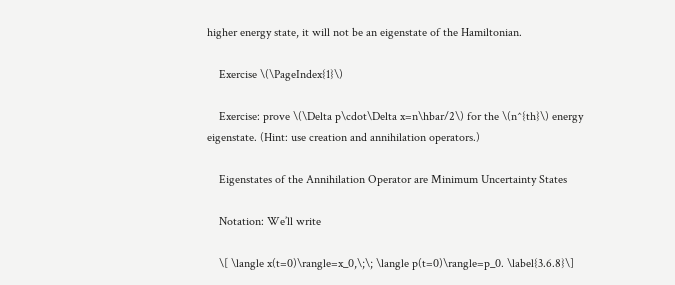higher energy state, it will not be an eigenstate of the Hamiltonian.

    Exercise \(\PageIndex{1}\)

    Exercise: prove \(\Delta p\cdot\Delta x=n\hbar/2\) for the \(n^{th}\) energy eigenstate. (Hint: use creation and annihilation operators.)

    Eigenstates of the Annihilation Operator are Minimum Uncertainty States

    Notation: We’ll write

    \[ \langle x(t=0)\rangle=x_0,\;\; \langle p(t=0)\rangle=p_0. \label{3.6.8}\]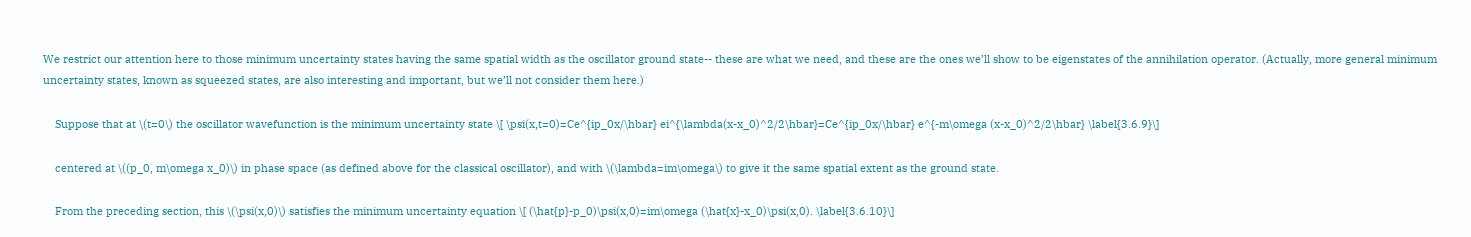We restrict our attention here to those minimum uncertainty states having the same spatial width as the oscillator ground state-- these are what we need, and these are the ones we’ll show to be eigenstates of the annihilation operator. (Actually, more general minimum uncertainty states, known as squeezed states, are also interesting and important, but we’ll not consider them here.)

    Suppose that at \(t=0\) the oscillator wavefunction is the minimum uncertainty state \[ \psi(x,t=0)=Ce^{ip_0x/\hbar} ei^{\lambda(x-x_0)^2/2\hbar}=Ce^{ip_0x/\hbar} e^{-m\omega (x-x_0)^2/2\hbar} \label{3.6.9}\]

    centered at \((p_0, m\omega x_0)\) in phase space (as defined above for the classical oscillator), and with \(\lambda=im\omega\) to give it the same spatial extent as the ground state.

    From the preceding section, this \(\psi(x,0)\) satisfies the minimum uncertainty equation \[ (\hat{p}-p_0)\psi(x,0)=im\omega (\hat{x}-x_0)\psi(x,0). \label{3.6.10}\]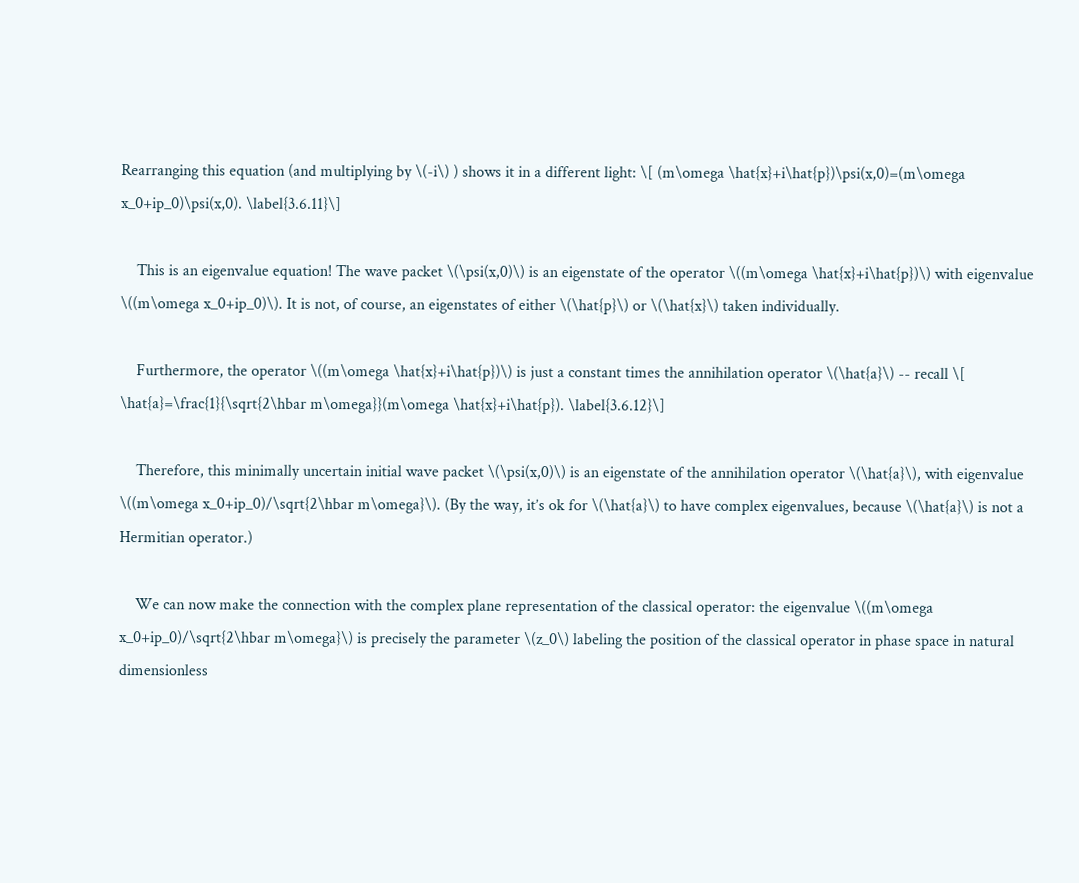Rearranging this equation (and multiplying by \(-i\) ) shows it in a different light: \[ (m\omega \hat{x}+i\hat{p})\psi(x,0)=(m\omega x_0+ip_0)\psi(x,0). \label{3.6.11}\]

    This is an eigenvalue equation! The wave packet \(\psi(x,0)\) is an eigenstate of the operator \((m\omega \hat{x}+i\hat{p})\) with eigenvalue \((m\omega x_0+ip_0)\). It is not, of course, an eigenstates of either \(\hat{p}\) or \(\hat{x}\) taken individually.

    Furthermore, the operator \((m\omega \hat{x}+i\hat{p})\) is just a constant times the annihilation operator \(\hat{a}\) -- recall \[ \hat{a}=\frac{1}{\sqrt{2\hbar m\omega}}(m\omega \hat{x}+i\hat{p}). \label{3.6.12}\]

    Therefore, this minimally uncertain initial wave packet \(\psi(x,0)\) is an eigenstate of the annihilation operator \(\hat{a}\), with eigenvalue \((m\omega x_0+ip_0)/\sqrt{2\hbar m\omega}\). (By the way, it’s ok for \(\hat{a}\) to have complex eigenvalues, because \(\hat{a}\) is not a Hermitian operator.)

    We can now make the connection with the complex plane representation of the classical operator: the eigenvalue \((m\omega x_0+ip_0)/\sqrt{2\hbar m\omega}\) is precisely the parameter \(z_0\) labeling the position of the classical operator in phase space in natural dimensionless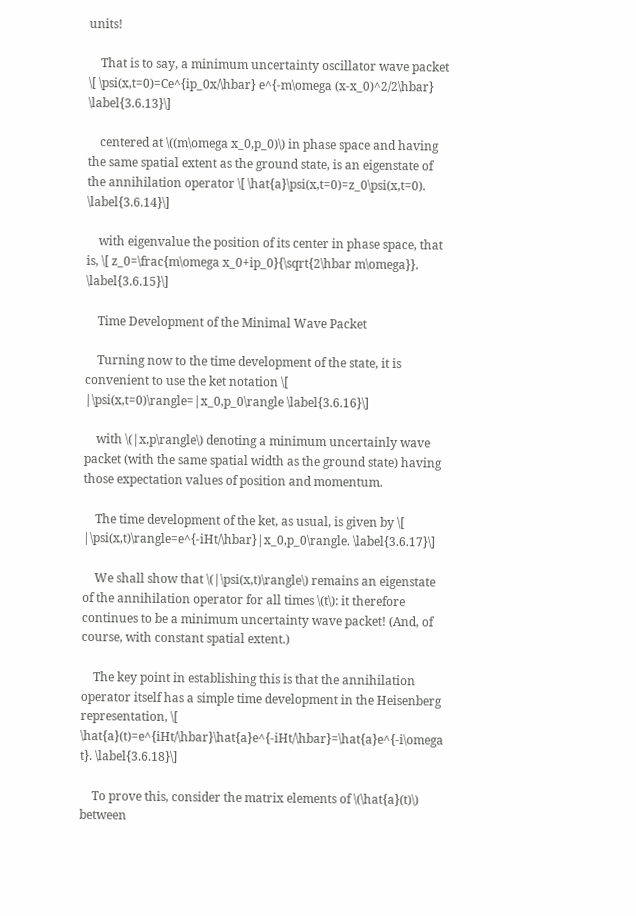units!

    That is to say, a minimum uncertainty oscillator wave packet \[ \psi(x,t=0)=Ce^{ip_0x/\hbar} e^{-m\omega (x-x_0)^2/2\hbar} \label{3.6.13}\]

    centered at \((m\omega x_0,p_0)\) in phase space and having the same spatial extent as the ground state, is an eigenstate of the annihilation operator \[ \hat{a}\psi(x,t=0)=z_0\psi(x,t=0). \label{3.6.14}\]

    with eigenvalue the position of its center in phase space, that is, \[ z_0=\frac{m\omega x_0+ip_0}{\sqrt{2\hbar m\omega}}. \label{3.6.15}\]

    Time Development of the Minimal Wave Packet

    Turning now to the time development of the state, it is convenient to use the ket notation \[ |\psi(x,t=0)\rangle=|x_0,p_0\rangle \label{3.6.16}\]

    with \(|x,p\rangle\) denoting a minimum uncertainly wave packet (with the same spatial width as the ground state) having those expectation values of position and momentum.

    The time development of the ket, as usual, is given by \[ |\psi(x,t)\rangle=e^{-iHt/\hbar}|x_0,p_0\rangle. \label{3.6.17}\]

    We shall show that \(|\psi(x,t)\rangle\) remains an eigenstate of the annihilation operator for all times \(t\): it therefore continues to be a minimum uncertainty wave packet! (And, of course, with constant spatial extent.)

    The key point in establishing this is that the annihilation operator itself has a simple time development in the Heisenberg representation, \[ \hat{a}(t)=e^{iHt/\hbar}\hat{a}e^{-iHt/\hbar}=\hat{a}e^{-i\omega t}. \label{3.6.18}\]

    To prove this, consider the matrix elements of \(\hat{a}(t)\) between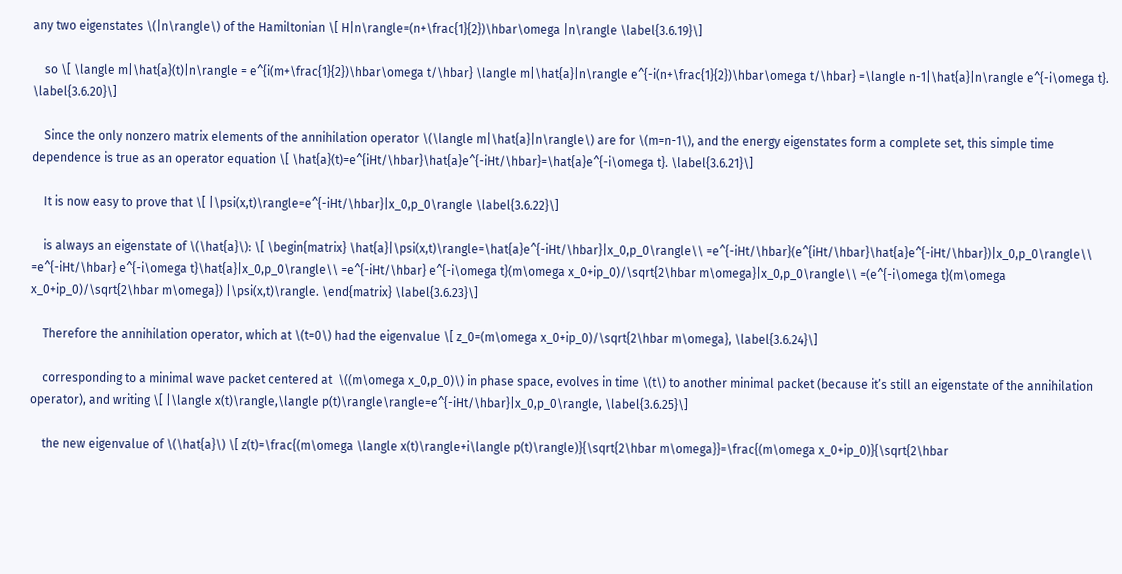any two eigenstates \(|n\rangle\) of the Hamiltonian \[ H|n\rangle=(n+\frac{1}{2})\hbar\omega |n\rangle \label{3.6.19}\]

    so \[ \langle m|\hat{a}(t)|n\rangle = e^{i(m+\frac{1}{2})\hbar\omega t/\hbar} \langle m|\hat{a}|n\rangle e^{-i(n+\frac{1}{2})\hbar\omega t/\hbar} =\langle n-1|\hat{a}|n\rangle e^{-i\omega t}. \label{3.6.20}\]

    Since the only nonzero matrix elements of the annihilation operator \(\langle m|\hat{a}|n\rangle\) are for \(m=n-1\), and the energy eigenstates form a complete set, this simple time dependence is true as an operator equation \[ \hat{a}(t)=e^{iHt/\hbar}\hat{a}e^{-iHt/\hbar}=\hat{a}e^{-i\omega t}. \label{3.6.21}\]

    It is now easy to prove that \[ |\psi(x,t)\rangle=e^{-iHt/\hbar}|x_0,p_0\rangle \label{3.6.22}\]

    is always an eigenstate of \(\hat{a}\): \[ \begin{matrix} \hat{a}|\psi(x,t)\rangle=\hat{a}e^{-iHt/\hbar}|x_0,p_0\rangle\\ =e^{-iHt/\hbar}(e^{iHt/\hbar}\hat{a}e^{-iHt/\hbar})|x_0,p_0\rangle\\ =e^{-iHt/\hbar} e^{-i\omega t}\hat{a}|x_0,p_0\rangle\\ =e^{-iHt/\hbar} e^{-i\omega t}(m\omega x_0+ip_0)/\sqrt{2\hbar m\omega}|x_0,p_0\rangle\\ =(e^{-i\omega t}(m\omega x_0+ip_0)/\sqrt{2\hbar m\omega}) |\psi(x,t)\rangle. \end{matrix} \label{3.6.23}\]

    Therefore the annihilation operator, which at \(t=0\) had the eigenvalue \[ z_0=(m\omega x_0+ip_0)/\sqrt{2\hbar m\omega}, \label{3.6.24}\]

    corresponding to a minimal wave packet centered at  \((m\omega x_0,p_0)\) in phase space, evolves in time \(t\) to another minimal packet (because it’s still an eigenstate of the annihilation operator), and writing \[ |\langle x(t)\rangle,\langle p(t)\rangle\rangle=e^{-iHt/\hbar}|x_0,p_0\rangle, \label{3.6.25}\]

    the new eigenvalue of \(\hat{a}\) \[ z(t)=\frac{(m\omega \langle x(t)\rangle+i\langle p(t)\rangle)}{\sqrt{2\hbar m\omega}}=\frac{(m\omega x_0+ip_0)}{\sqrt{2\hbar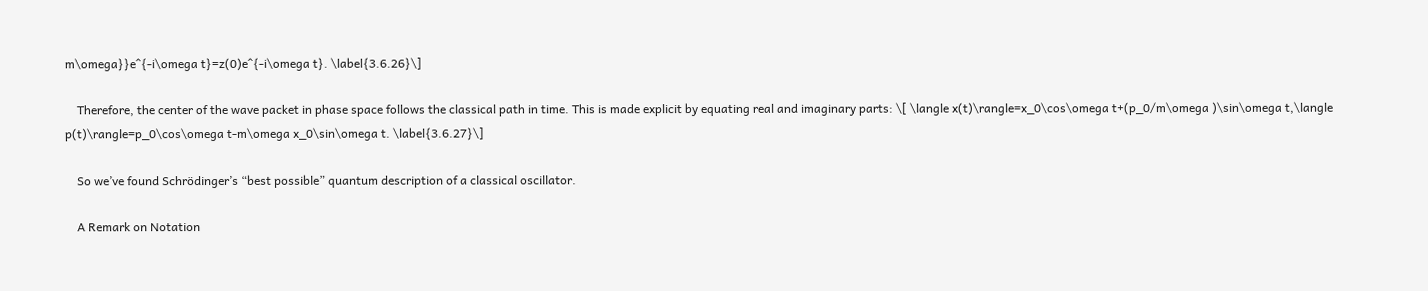m\omega}}e^{-i\omega t}=z(0)e^{-i\omega t}. \label{3.6.26}\]

    Therefore, the center of the wave packet in phase space follows the classical path in time. This is made explicit by equating real and imaginary parts: \[ \langle x(t)\rangle=x_0\cos\omega t+(p_0/m\omega )\sin\omega t,\langle p(t)\rangle=p_0\cos\omega t-m\omega x_0\sin\omega t. \label{3.6.27}\]

    So we’ve found Schrödinger’s “best possible” quantum description of a classical oscillator.

    A Remark on Notation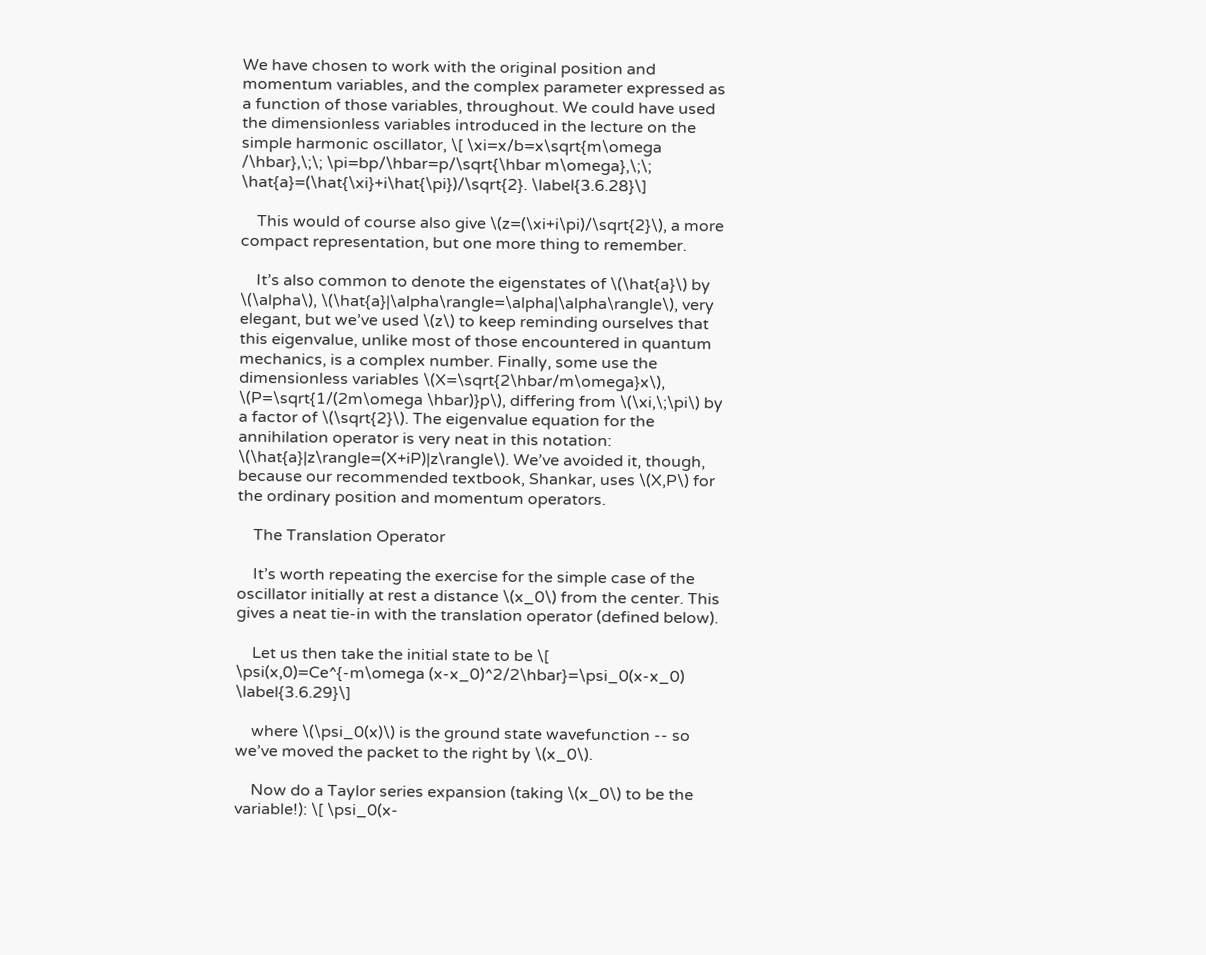We have chosen to work with the original position and momentum variables, and the complex parameter expressed as a function of those variables, throughout. We could have used the dimensionless variables introduced in the lecture on the simple harmonic oscillator, \[ \xi=x/b=x\sqrt{m\omega /\hbar},\;\; \pi=bp/\hbar=p/\sqrt{\hbar m\omega},\;\; \hat{a}=(\hat{\xi}+i\hat{\pi})/\sqrt{2}. \label{3.6.28}\]

    This would of course also give \(z=(\xi+i\pi)/\sqrt{2}\), a more compact representation, but one more thing to remember.

    It’s also common to denote the eigenstates of \(\hat{a}\) by \(\alpha\), \(\hat{a}|\alpha\rangle=\alpha|\alpha\rangle\), very elegant, but we’ve used \(z\) to keep reminding ourselves that this eigenvalue, unlike most of those encountered in quantum mechanics, is a complex number. Finally, some use the dimensionless variables \(X=\sqrt{2\hbar/m\omega}x\), \(P=\sqrt{1/(2m\omega \hbar)}p\), differing from \(\xi,\;\pi\) by a factor of \(\sqrt{2}\). The eigenvalue equation for the annihilation operator is very neat in this notation: \(\hat{a}|z\rangle=(X+iP)|z\rangle\). We’ve avoided it, though, because our recommended textbook, Shankar, uses \(X,P\) for the ordinary position and momentum operators.

    The Translation Operator

    It’s worth repeating the exercise for the simple case of the oscillator initially at rest a distance \(x_0\) from the center. This gives a neat tie-in with the translation operator (defined below).

    Let us then take the initial state to be \[ \psi(x,0)=Ce^{-m\omega (x-x_0)^2/2\hbar}=\psi_0(x-x_0) \label{3.6.29}\]

    where \(\psi_0(x)\) is the ground state wavefunction -- so we’ve moved the packet to the right by \(x_0\).

    Now do a Taylor series expansion (taking \(x_0\) to be the variable!): \[ \psi_0(x-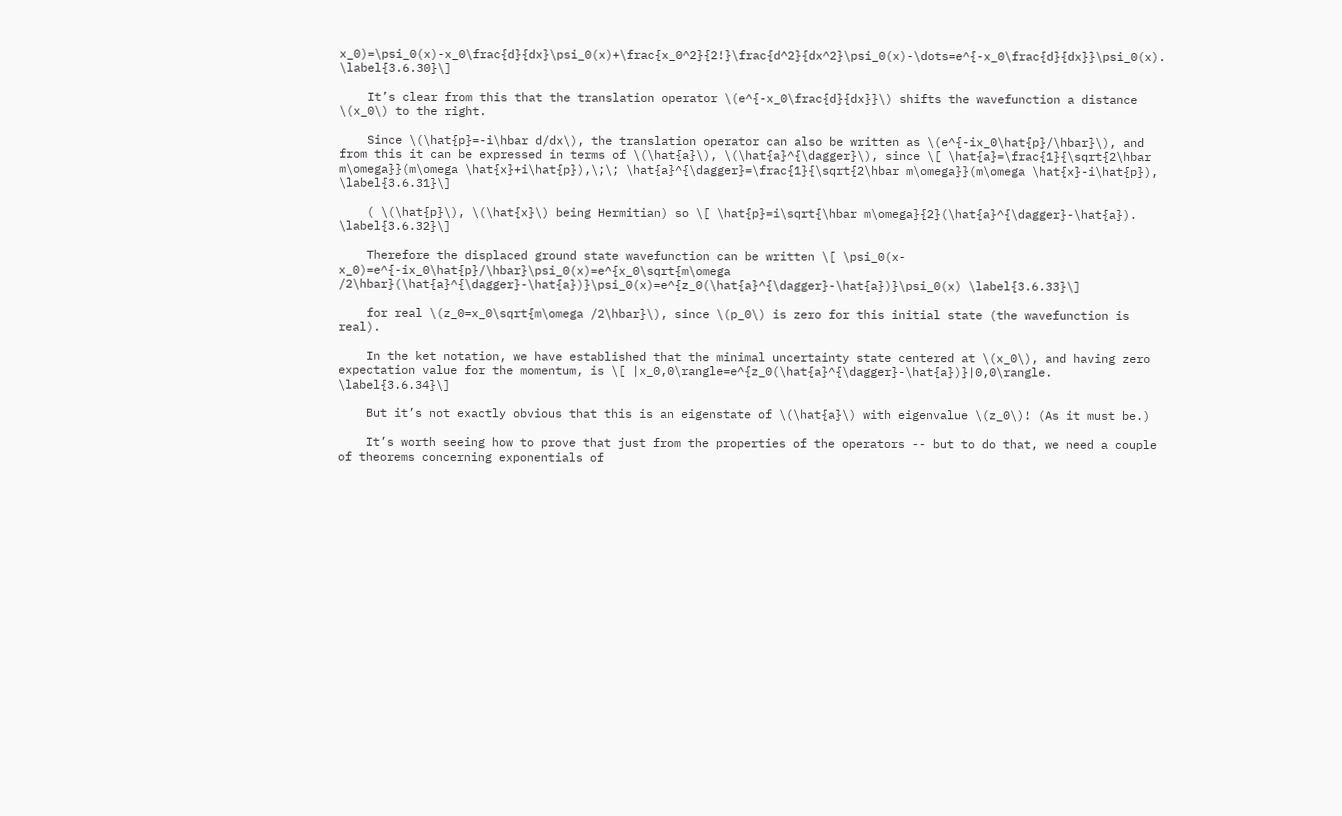x_0)=\psi_0(x)-x_0\frac{d}{dx}\psi_0(x)+\frac{x_0^2}{2!}\frac{d^2}{dx^2}\psi_0(x)-\dots=e^{-x_0\frac{d}{dx}}\psi_0(x). \label{3.6.30}\]

    It’s clear from this that the translation operator \(e^{-x_0\frac{d}{dx}}\) shifts the wavefunction a distance \(x_0\) to the right.

    Since \(\hat{p}=-i\hbar d/dx\), the translation operator can also be written as \(e^{-ix_0\hat{p}/\hbar}\), and from this it can be expressed in terms of \(\hat{a}\), \(\hat{a}^{\dagger}\), since \[ \hat{a}=\frac{1}{\sqrt{2\hbar m\omega}}(m\omega \hat{x}+i\hat{p}),\;\; \hat{a}^{\dagger}=\frac{1}{\sqrt{2\hbar m\omega}}(m\omega \hat{x}-i\hat{p}), \label{3.6.31}\]

    ( \(\hat{p}\), \(\hat{x}\) being Hermitian) so \[ \hat{p}=i\sqrt{\hbar m\omega}{2}(\hat{a}^{\dagger}-\hat{a}). \label{3.6.32}\]

    Therefore the displaced ground state wavefunction can be written \[ \psi_0(x-x_0)=e^{-ix_0\hat{p}/\hbar}\psi_0(x)=e^{x_0\sqrt{m\omega /2\hbar}(\hat{a}^{\dagger}-\hat{a})}\psi_0(x)=e^{z_0(\hat{a}^{\dagger}-\hat{a})}\psi_0(x) \label{3.6.33}\]

    for real \(z_0=x_0\sqrt{m\omega /2\hbar}\), since \(p_0\) is zero for this initial state (the wavefunction is real).

    In the ket notation, we have established that the minimal uncertainty state centered at \(x_0\), and having zero expectation value for the momentum, is \[ |x_0,0\rangle=e^{z_0(\hat{a}^{\dagger}-\hat{a})}|0,0\rangle. \label{3.6.34}\]

    But it’s not exactly obvious that this is an eigenstate of \(\hat{a}\) with eigenvalue \(z_0\)! (As it must be.)

    It’s worth seeing how to prove that just from the properties of the operators -- but to do that, we need a couple of theorems concerning exponentials of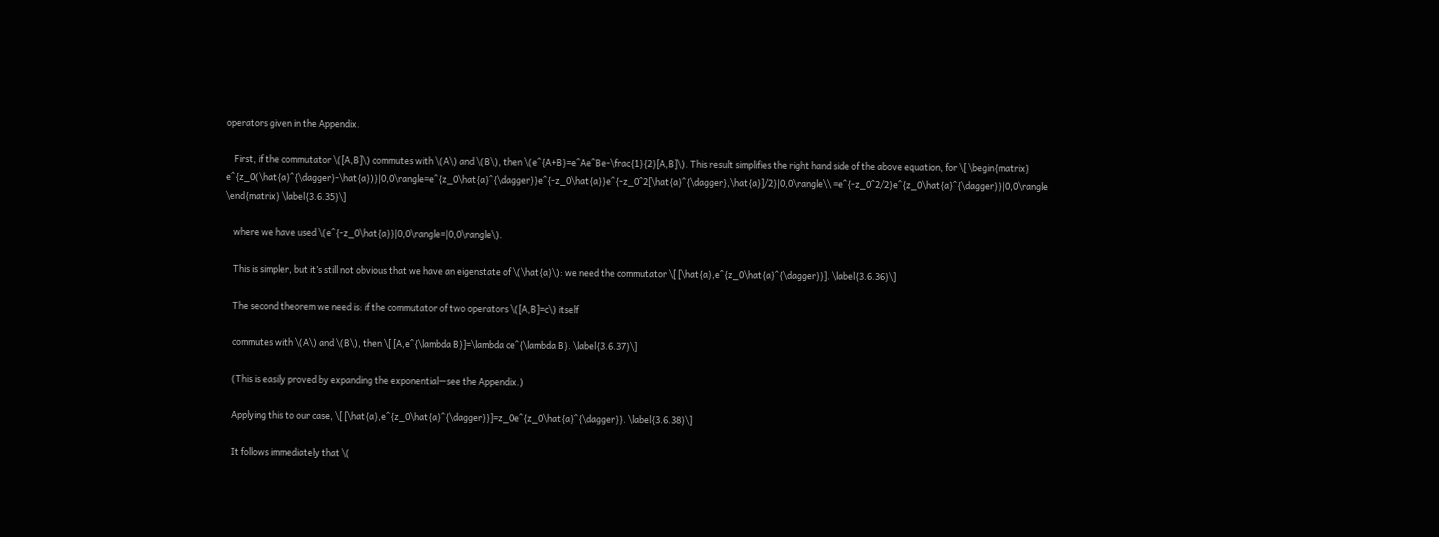operators given in the Appendix.

    First, if the commutator \([A,B]\) commutes with \(A\) and \(B\), then \(e^{A+B}=e^Ae^Be-\frac{1}{2}[A,B]\). This result simplifies the right hand side of the above equation, for \[ \begin{matrix} e^{z_0(\hat{a}^{\dagger}-\hat{a})}|0,0\rangle=e^{z_0\hat{a}^{\dagger}}e^{-z_0\hat{a}}e^{-z_0^2[\hat{a}^{\dagger},\hat{a}]/2}|0,0\rangle\\ =e^{-z_0^2/2}e^{z_0\hat{a}^{\dagger}}|0,0\rangle \end{matrix} \label{3.6.35}\]

    where we have used \(e^{-z_0\hat{a}}|0,0\rangle=|0,0\rangle\).

    This is simpler, but it’s still not obvious that we have an eigenstate of \(\hat{a}\): we need the commutator \[ [\hat{a},e^{z_0\hat{a}^{\dagger}}]. \label{3.6.36}\]

    The second theorem we need is: if the commutator of two operators \([A,B]=c\) itself

    commutes with \(A\) and \(B\), then \[ [A,e^{\lambda B}]=\lambda ce^{\lambda B}. \label{3.6.37}\]

    (This is easily proved by expanding the exponential—see the Appendix.)

    Applying this to our case, \[ [\hat{a},e^{z_0\hat{a}^{\dagger}}]=z_0e^{z_0\hat{a}^{\dagger}}. \label{3.6.38}\]

    It follows immediately that \(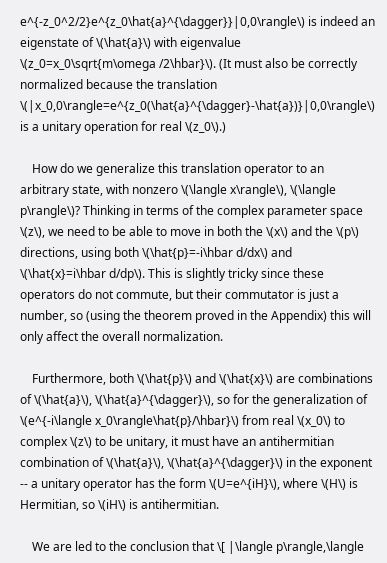e^{-z_0^2/2}e^{z_0\hat{a}^{\dagger}}|0,0\rangle\) is indeed an eigenstate of \(\hat{a}\) with eigenvalue \(z_0=x_0\sqrt{m\omega /2\hbar}\). (It must also be correctly normalized because the translation \(|x_0,0\rangle=e^{z_0(\hat{a}^{\dagger}-\hat{a})}|0,0\rangle\) is a unitary operation for real \(z_0\).)

    How do we generalize this translation operator to an arbitrary state, with nonzero \(\langle x\rangle\), \(\langle p\rangle\)? Thinking in terms of the complex parameter space \(z\), we need to be able to move in both the \(x\) and the \(p\) directions, using both \(\hat{p}=-i\hbar d/dx\) and \(\hat{x}=i\hbar d/dp\). This is slightly tricky since these operators do not commute, but their commutator is just a number, so (using the theorem proved in the Appendix) this will only affect the overall normalization.

    Furthermore, both \(\hat{p}\) and \(\hat{x}\) are combinations of \(\hat{a}\), \(\hat{a}^{\dagger}\), so for the generalization of \(e^{-i\langle x_0\rangle\hat{p}/\hbar}\) from real \(x_0\) to complex \(z\) to be unitary, it must have an antihermitian combination of \(\hat{a}\), \(\hat{a}^{\dagger}\) in the exponent -- a unitary operator has the form \(U=e^{iH}\), where \(H\) is Hermitian, so \(iH\) is antihermitian.

    We are led to the conclusion that \[ |\langle p\rangle,\langle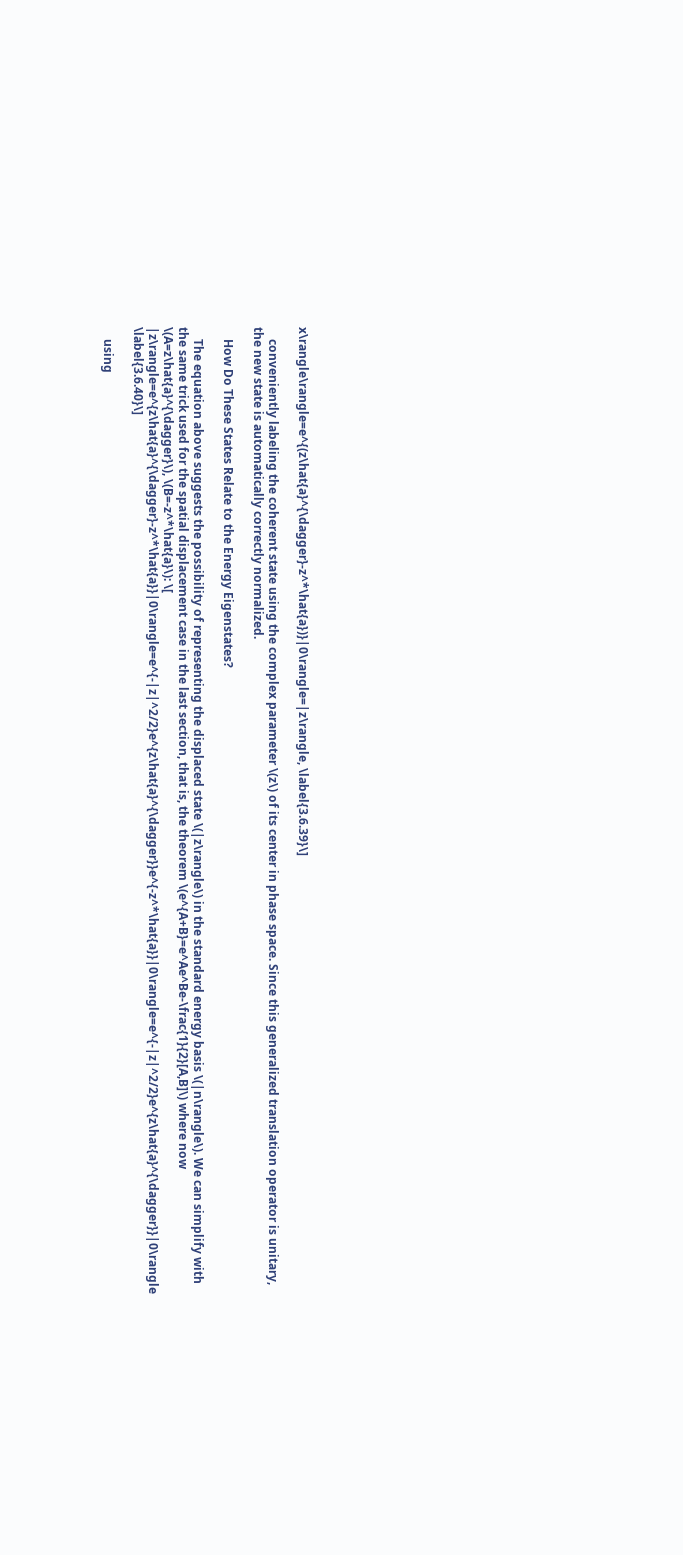x\rangle\rangle=e^{(z\hat{a}^{\dagger}-z^*\hat{a})}|0\rangle=|z\rangle, \label{3.6.39}\]

    conveniently labeling the coherent state using the complex parameter \(z\) of its center in phase space. Since this generalized translation operator is unitary, the new state is automatically correctly normalized.

    How Do These States Relate to the Energy Eigenstates?

    The equation above suggests the possibility of representing the displaced state \(|z\rangle\) in the standard energy basis \(|n\rangle\). We can simplify with the same trick used for the spatial displacement case in the last section, that is, the theorem \(e^{A+B}=e^Ae^Be-\frac{1}{2}[A,B]\) where now \(A=z\hat{a}^{\dagger}\), \(B=-z^*\hat{a}\): \[ |z\rangle=e^{z\hat{a}^{\dagger}-z^*\hat{a}}|0\rangle=e^{-|z|^2/2}e^{z\hat{a}^{\dagger}}e^{-z^*\hat{a}}|0\rangle=e^{-|z|^2/2}e^{z\hat{a}^{\dagger}}|0\rangle \label{3.6.40}\]

    using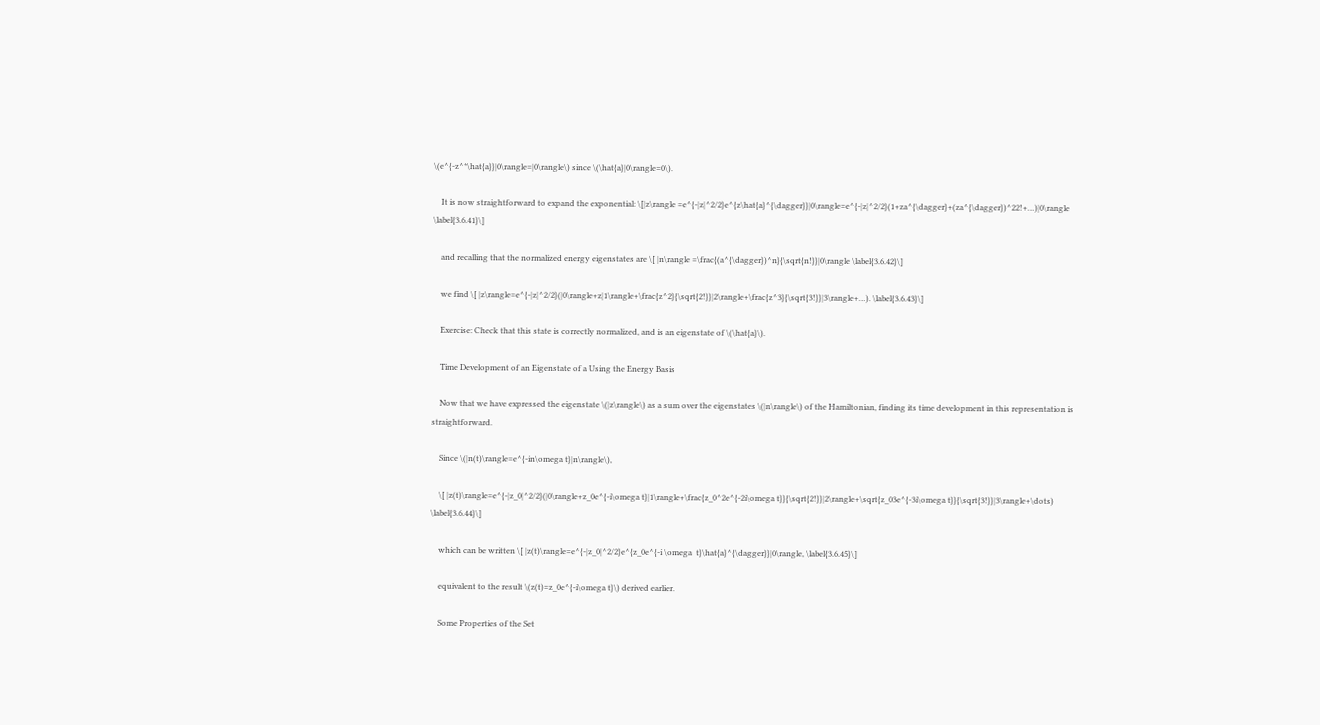\(e^{-z^*\hat{a}}|0\rangle=|0\rangle\) since \(\hat{a}|0\rangle=0\).

    It is now straightforward to expand the exponential: \[|z\rangle =e^{-|z|^2/2}e^{z\hat{a}^{\dagger}}|0\rangle=e^{-|z|^2/2}(1+za^{\dagger}+(za^{\dagger})^22!+…)|0\rangle \label{3.6.41}\]

    and recalling that the normalized energy eigenstates are \[ |n\rangle =\frac{(a^{\dagger})^n}{\sqrt{n!}}|0\rangle \label{3.6.42}\]

    we find \[ |z\rangle=e^{-|z|^2/2}(|0\rangle+z|1\rangle+\frac{z^2}{\sqrt{2!}}|2\rangle+\frac{z^3}{\sqrt{3!}}|3\rangle+…). \label{3.6.43}\]

    Exercise: Check that this state is correctly normalized, and is an eigenstate of \(\hat{a}\).

    Time Development of an Eigenstate of a Using the Energy Basis

    Now that we have expressed the eigenstate \(|z\rangle\) as a sum over the eigenstates \(|n\rangle\) of the Hamiltonian, finding its time development in this representation is straightforward.

    Since \(|n(t)\rangle=e^{-in\omega t}|n\rangle\),

    \[ |z(t)\rangle=e^{-|z_0|^2/2}(|0\rangle+z_0e^{-i\omega t}|1\rangle+\frac{z_0^2e^{-2i\omega t}}{\sqrt{2!}}|2\rangle+\sqrt{z_03e^{-3i\omega t}}{\sqrt{3!}}|3\rangle+\dots) \label{3.6.44}\]

    which can be written \[ |z(t)\rangle=e^{-|z_0|^2/2}e^{z_0e^{-i \omega  t}\hat{a}^{\dagger}}|0\rangle, \label{3.6.45}\]

    equivalent to the result \(z(t)=z_0e^{-i\omega t}\) derived earlier.

    Some Properties of the Set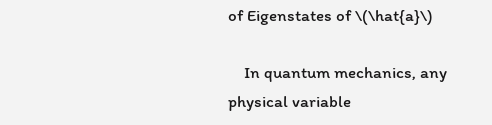of Eigenstates of \(\hat{a}\)

    In quantum mechanics, any physical variable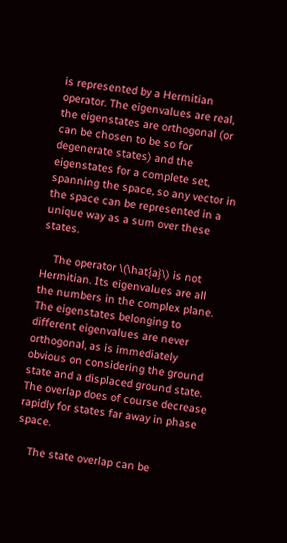is represented by a Hermitian operator. The eigenvalues are real, the eigenstates are orthogonal (or can be chosen to be so for degenerate states) and the eigenstates for a complete set, spanning the space, so any vector in the space can be represented in a unique way as a sum over these states.

    The operator \(\hat{a}\) is not Hermitian. Its eigenvalues are all the numbers in the complex plane. The eigenstates belonging to different eigenvalues are never orthogonal, as is immediately obvious on considering the ground state and a displaced ground state. The overlap does of course decrease rapidly for states far away in phase space.

    The state overlap can be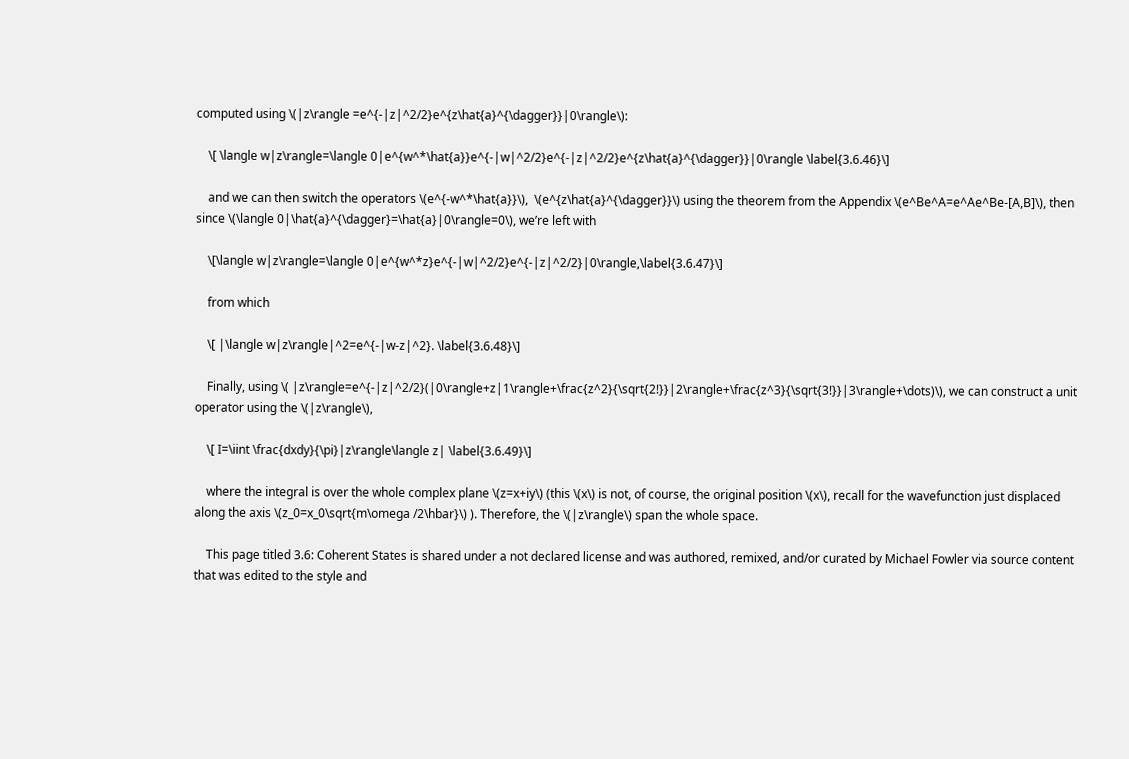computed using \(|z\rangle =e^{-|z|^2/2}e^{z\hat{a}^{\dagger}}|0\rangle\):

    \[ \langle w|z\rangle=\langle 0|e^{w^*\hat{a}}e^{-|w|^2/2}e^{-|z|^2/2}e^{z\hat{a}^{\dagger}}|0\rangle \label{3.6.46}\]

    and we can then switch the operators \(e^{-w^*\hat{a}}\),  \(e^{z\hat{a}^{\dagger}}\) using the theorem from the Appendix \(e^Be^A=e^Ae^Be-[A,B]\), then since \(\langle 0|\hat{a}^{\dagger}=\hat{a}|0\rangle=0\), we’re left with

    \[\langle w|z\rangle=\langle 0|e^{w^*z}e^{-|w|^2/2}e^{-|z|^2/2}|0\rangle,\label{3.6.47}\]

    from which

    \[ |\langle w|z\rangle|^2=e^{-|w-z|^2}. \label{3.6.48}\]

    Finally, using \( |z\rangle=e^{-|z|^2/2}(|0\rangle+z|1\rangle+\frac{z^2}{\sqrt{2!}}|2\rangle+\frac{z^3}{\sqrt{3!}}|3\rangle+\dots)\), we can construct a unit operator using the \(|z\rangle\),

    \[ I=\iint \frac{dxdy}{\pi}|z\rangle\langle z| \label{3.6.49}\]

    where the integral is over the whole complex plane \(z=x+iy\) (this \(x\) is not, of course, the original position \(x\), recall for the wavefunction just displaced along the axis \(z_0=x_0\sqrt{m\omega /2\hbar}\) ). Therefore, the \(|z\rangle\) span the whole space.

    This page titled 3.6: Coherent States is shared under a not declared license and was authored, remixed, and/or curated by Michael Fowler via source content that was edited to the style and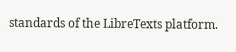standards of the LibreTexts platform.